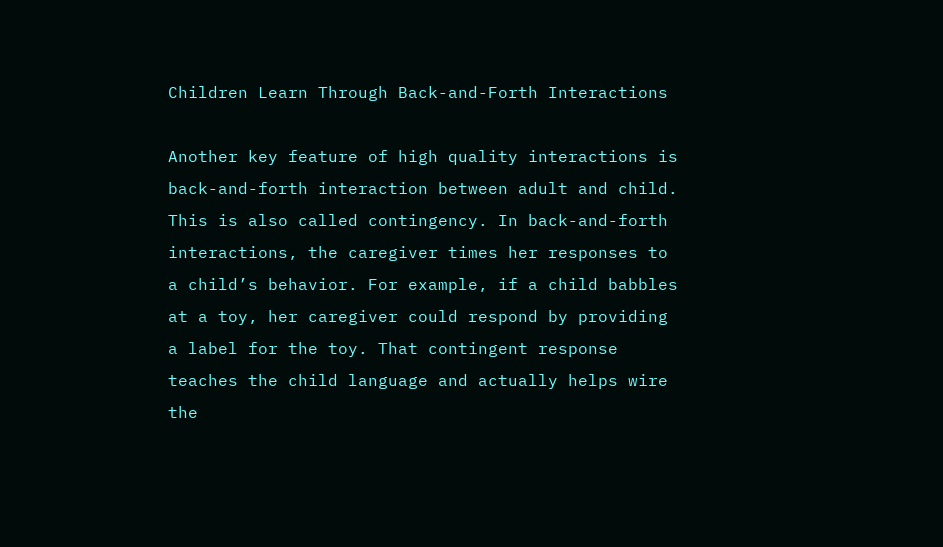Children Learn Through Back-and-Forth Interactions

Another key feature of high quality interactions is back-and-forth interaction between adult and child. This is also called contingency. In back-and-forth interactions, the caregiver times her responses to a child’s behavior. For example, if a child babbles at a toy, her caregiver could respond by providing a label for the toy. That contingent response teaches the child language and actually helps wire the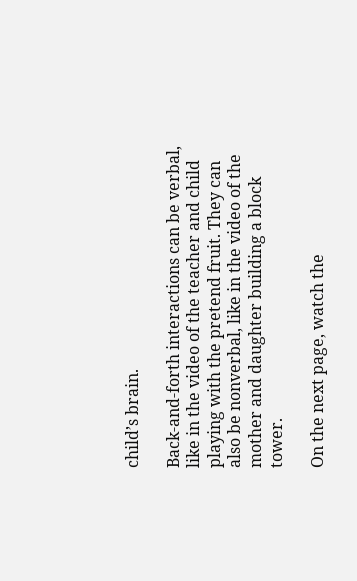child’s brain.

Back-and-forth interactions can be verbal, like in the video of the teacher and child playing with the pretend fruit. They can also be nonverbal, like in the video of the mother and daughter building a block tower.

On the next page, watch the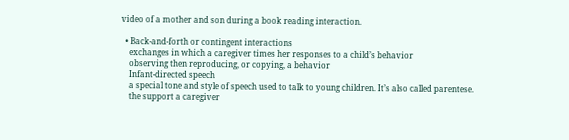video of a mother and son during a book reading interaction.

  • Back-and-forth or contingent interactions
    exchanges in which a caregiver times her responses to a child’s behavior
    observing then reproducing, or copying, a behavior
    Infant-directed speech
    a special tone and style of speech used to talk to young children. It’s also called parentese.
    the support a caregiver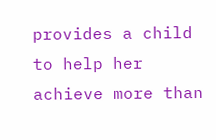provides a child to help her achieve more than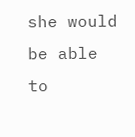she would be able to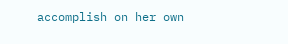accomplish on her own